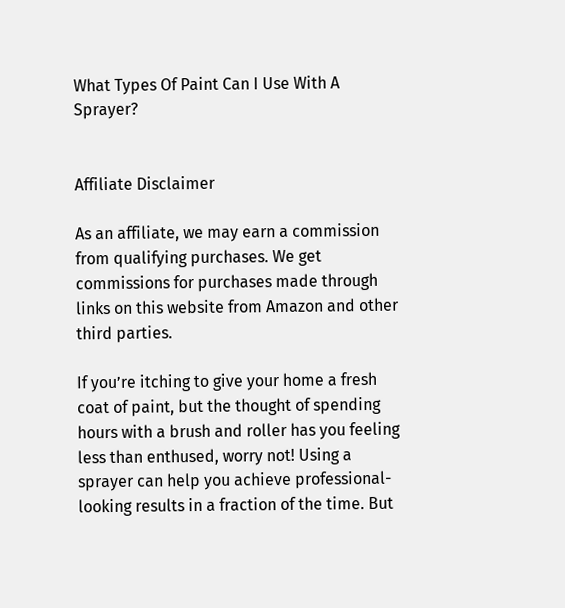What Types Of Paint Can I Use With A Sprayer?


Affiliate Disclaimer

As an affiliate, we may earn a commission from qualifying purchases. We get commissions for purchases made through links on this website from Amazon and other third parties.

If you’re itching to give your home a fresh coat of paint, but the thought of spending hours with a brush and roller has you feeling less than enthused, worry not! Using a sprayer can help you achieve professional-looking results in a fraction of the time. But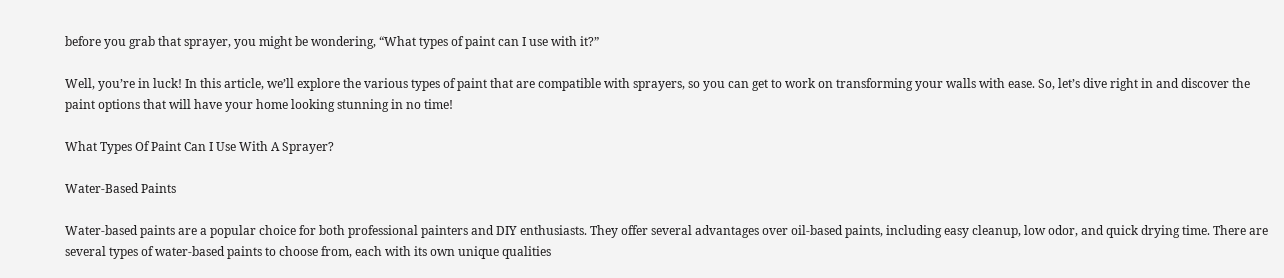before you grab that sprayer, you might be wondering, “What types of paint can I use with it?”

Well, you’re in luck! In this article, we’ll explore the various types of paint that are compatible with sprayers, so you can get to work on transforming your walls with ease. So, let’s dive right in and discover the paint options that will have your home looking stunning in no time!

What Types Of Paint Can I Use With A Sprayer?

Water-Based Paints

Water-based paints are a popular choice for both professional painters and DIY enthusiasts. They offer several advantages over oil-based paints, including easy cleanup, low odor, and quick drying time. There are several types of water-based paints to choose from, each with its own unique qualities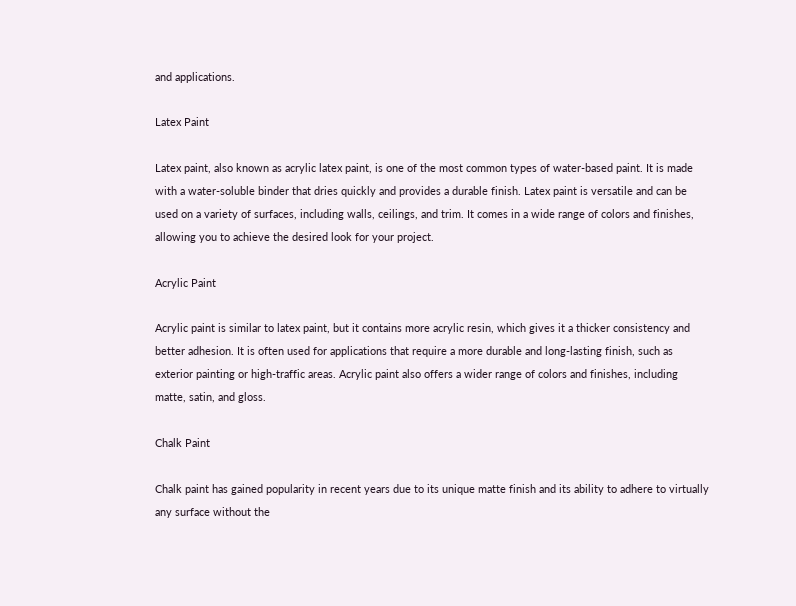and applications.

Latex Paint

Latex paint, also known as acrylic latex paint, is one of the most common types of water-based paint. It is made with a water-soluble binder that dries quickly and provides a durable finish. Latex paint is versatile and can be used on a variety of surfaces, including walls, ceilings, and trim. It comes in a wide range of colors and finishes, allowing you to achieve the desired look for your project.

Acrylic Paint

Acrylic paint is similar to latex paint, but it contains more acrylic resin, which gives it a thicker consistency and better adhesion. It is often used for applications that require a more durable and long-lasting finish, such as exterior painting or high-traffic areas. Acrylic paint also offers a wider range of colors and finishes, including matte, satin, and gloss.

Chalk Paint

Chalk paint has gained popularity in recent years due to its unique matte finish and its ability to adhere to virtually any surface without the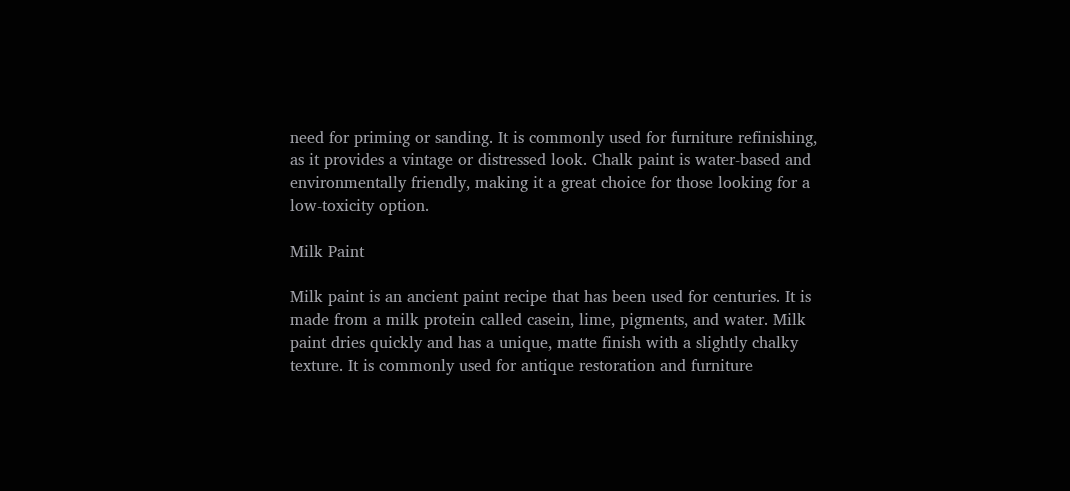need for priming or sanding. It is commonly used for furniture refinishing, as it provides a vintage or distressed look. Chalk paint is water-based and environmentally friendly, making it a great choice for those looking for a low-toxicity option.

Milk Paint

Milk paint is an ancient paint recipe that has been used for centuries. It is made from a milk protein called casein, lime, pigments, and water. Milk paint dries quickly and has a unique, matte finish with a slightly chalky texture. It is commonly used for antique restoration and furniture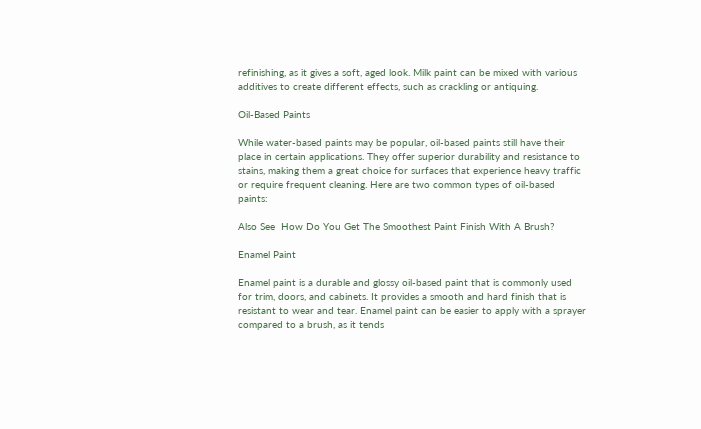refinishing, as it gives a soft, aged look. Milk paint can be mixed with various additives to create different effects, such as crackling or antiquing.

Oil-Based Paints

While water-based paints may be popular, oil-based paints still have their place in certain applications. They offer superior durability and resistance to stains, making them a great choice for surfaces that experience heavy traffic or require frequent cleaning. Here are two common types of oil-based paints:

Also See  How Do You Get The Smoothest Paint Finish With A Brush?

Enamel Paint

Enamel paint is a durable and glossy oil-based paint that is commonly used for trim, doors, and cabinets. It provides a smooth and hard finish that is resistant to wear and tear. Enamel paint can be easier to apply with a sprayer compared to a brush, as it tends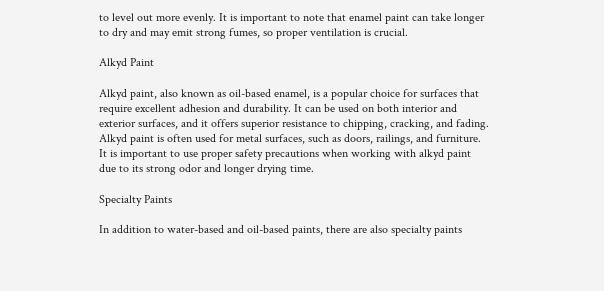to level out more evenly. It is important to note that enamel paint can take longer to dry and may emit strong fumes, so proper ventilation is crucial.

Alkyd Paint

Alkyd paint, also known as oil-based enamel, is a popular choice for surfaces that require excellent adhesion and durability. It can be used on both interior and exterior surfaces, and it offers superior resistance to chipping, cracking, and fading. Alkyd paint is often used for metal surfaces, such as doors, railings, and furniture. It is important to use proper safety precautions when working with alkyd paint due to its strong odor and longer drying time.

Specialty Paints

In addition to water-based and oil-based paints, there are also specialty paints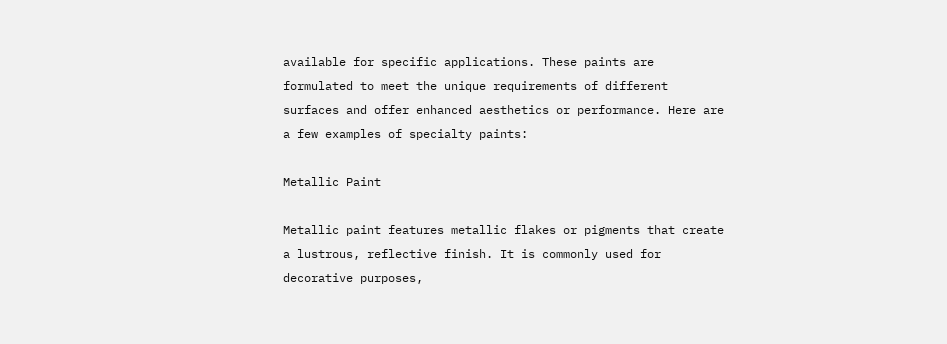available for specific applications. These paints are formulated to meet the unique requirements of different surfaces and offer enhanced aesthetics or performance. Here are a few examples of specialty paints:

Metallic Paint

Metallic paint features metallic flakes or pigments that create a lustrous, reflective finish. It is commonly used for decorative purposes,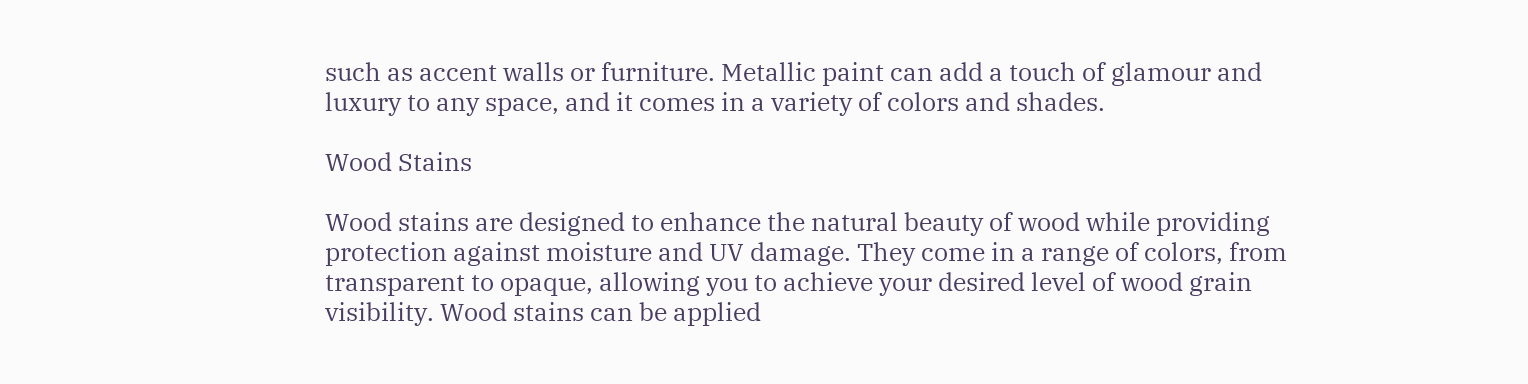such as accent walls or furniture. Metallic paint can add a touch of glamour and luxury to any space, and it comes in a variety of colors and shades.

Wood Stains

Wood stains are designed to enhance the natural beauty of wood while providing protection against moisture and UV damage. They come in a range of colors, from transparent to opaque, allowing you to achieve your desired level of wood grain visibility. Wood stains can be applied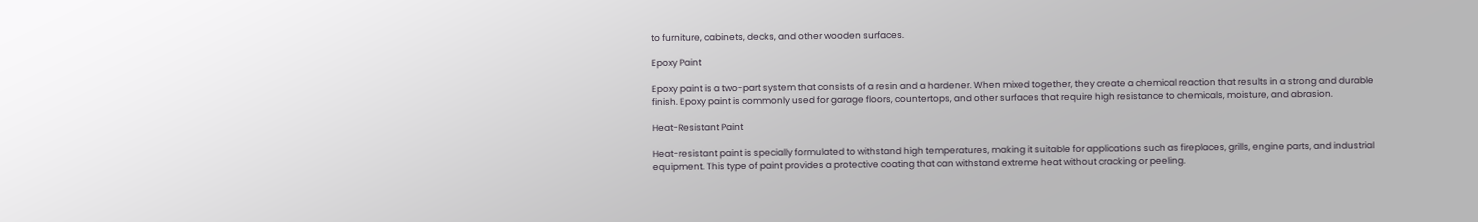to furniture, cabinets, decks, and other wooden surfaces.

Epoxy Paint

Epoxy paint is a two-part system that consists of a resin and a hardener. When mixed together, they create a chemical reaction that results in a strong and durable finish. Epoxy paint is commonly used for garage floors, countertops, and other surfaces that require high resistance to chemicals, moisture, and abrasion.

Heat-Resistant Paint

Heat-resistant paint is specially formulated to withstand high temperatures, making it suitable for applications such as fireplaces, grills, engine parts, and industrial equipment. This type of paint provides a protective coating that can withstand extreme heat without cracking or peeling.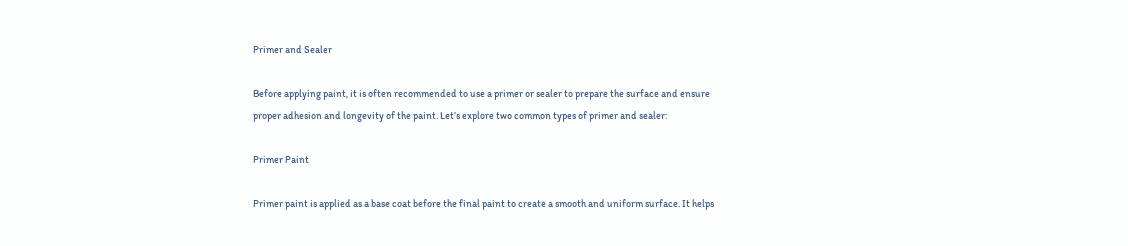Primer and Sealer

Before applying paint, it is often recommended to use a primer or sealer to prepare the surface and ensure proper adhesion and longevity of the paint. Let’s explore two common types of primer and sealer:

Primer Paint

Primer paint is applied as a base coat before the final paint to create a smooth and uniform surface. It helps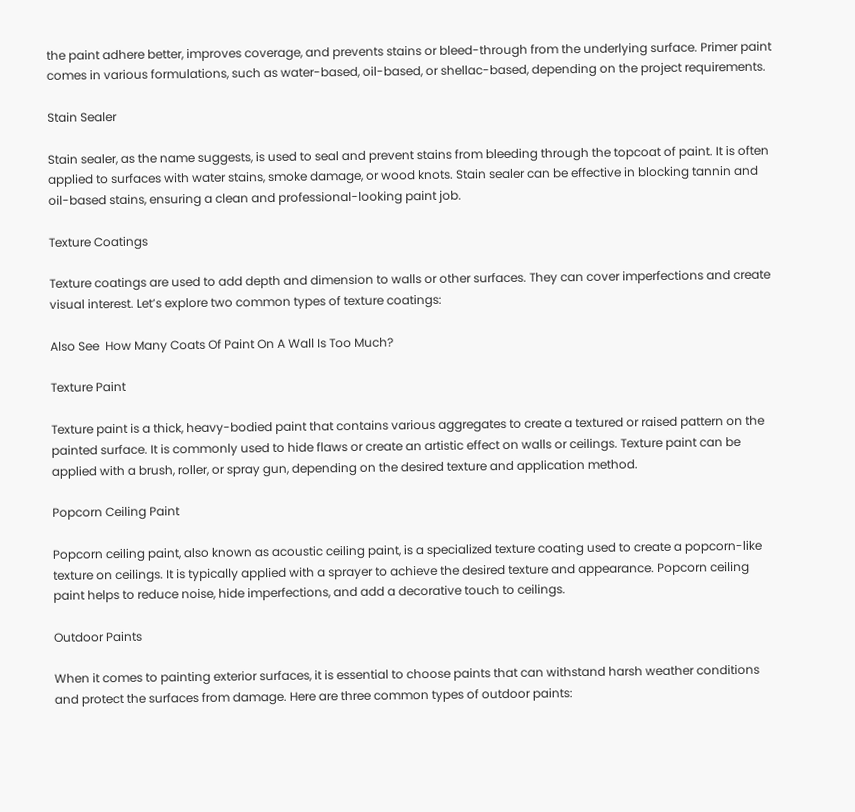the paint adhere better, improves coverage, and prevents stains or bleed-through from the underlying surface. Primer paint comes in various formulations, such as water-based, oil-based, or shellac-based, depending on the project requirements.

Stain Sealer

Stain sealer, as the name suggests, is used to seal and prevent stains from bleeding through the topcoat of paint. It is often applied to surfaces with water stains, smoke damage, or wood knots. Stain sealer can be effective in blocking tannin and oil-based stains, ensuring a clean and professional-looking paint job.

Texture Coatings

Texture coatings are used to add depth and dimension to walls or other surfaces. They can cover imperfections and create visual interest. Let’s explore two common types of texture coatings:

Also See  How Many Coats Of Paint On A Wall Is Too Much?

Texture Paint

Texture paint is a thick, heavy-bodied paint that contains various aggregates to create a textured or raised pattern on the painted surface. It is commonly used to hide flaws or create an artistic effect on walls or ceilings. Texture paint can be applied with a brush, roller, or spray gun, depending on the desired texture and application method.

Popcorn Ceiling Paint

Popcorn ceiling paint, also known as acoustic ceiling paint, is a specialized texture coating used to create a popcorn-like texture on ceilings. It is typically applied with a sprayer to achieve the desired texture and appearance. Popcorn ceiling paint helps to reduce noise, hide imperfections, and add a decorative touch to ceilings.

Outdoor Paints

When it comes to painting exterior surfaces, it is essential to choose paints that can withstand harsh weather conditions and protect the surfaces from damage. Here are three common types of outdoor paints: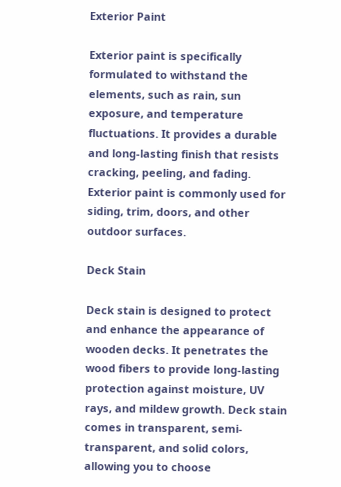Exterior Paint

Exterior paint is specifically formulated to withstand the elements, such as rain, sun exposure, and temperature fluctuations. It provides a durable and long-lasting finish that resists cracking, peeling, and fading. Exterior paint is commonly used for siding, trim, doors, and other outdoor surfaces.

Deck Stain

Deck stain is designed to protect and enhance the appearance of wooden decks. It penetrates the wood fibers to provide long-lasting protection against moisture, UV rays, and mildew growth. Deck stain comes in transparent, semi-transparent, and solid colors, allowing you to choose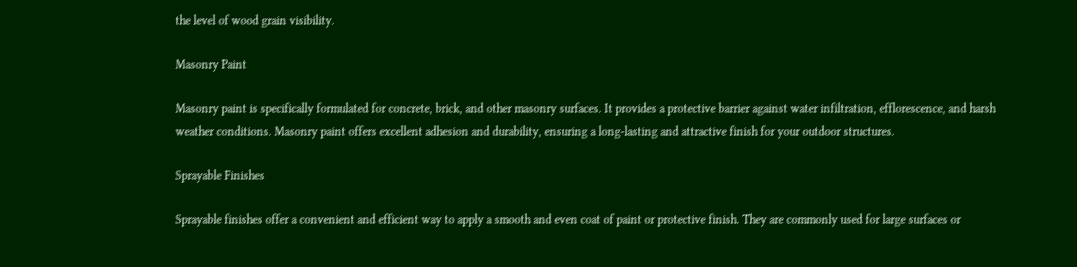the level of wood grain visibility.

Masonry Paint

Masonry paint is specifically formulated for concrete, brick, and other masonry surfaces. It provides a protective barrier against water infiltration, efflorescence, and harsh weather conditions. Masonry paint offers excellent adhesion and durability, ensuring a long-lasting and attractive finish for your outdoor structures.

Sprayable Finishes

Sprayable finishes offer a convenient and efficient way to apply a smooth and even coat of paint or protective finish. They are commonly used for large surfaces or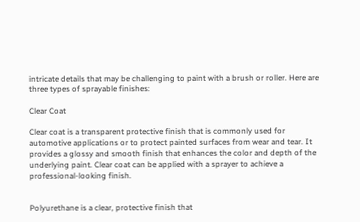intricate details that may be challenging to paint with a brush or roller. Here are three types of sprayable finishes:

Clear Coat

Clear coat is a transparent protective finish that is commonly used for automotive applications or to protect painted surfaces from wear and tear. It provides a glossy and smooth finish that enhances the color and depth of the underlying paint. Clear coat can be applied with a sprayer to achieve a professional-looking finish.


Polyurethane is a clear, protective finish that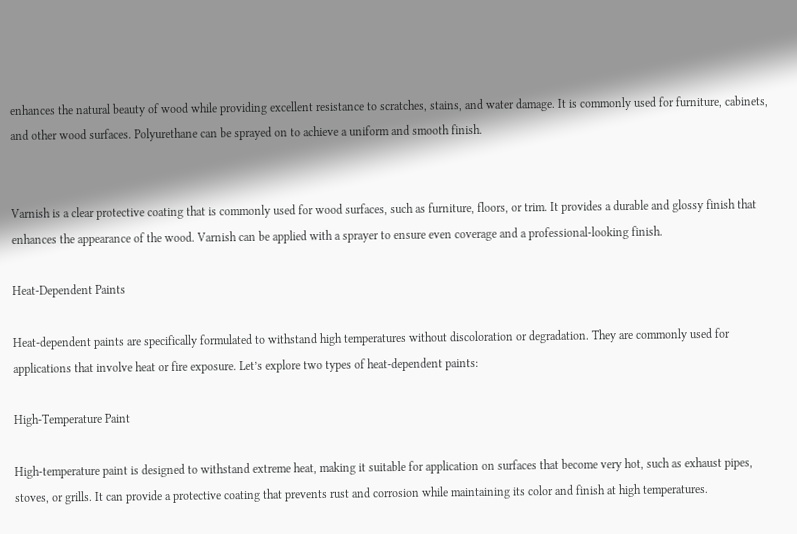enhances the natural beauty of wood while providing excellent resistance to scratches, stains, and water damage. It is commonly used for furniture, cabinets, and other wood surfaces. Polyurethane can be sprayed on to achieve a uniform and smooth finish.


Varnish is a clear protective coating that is commonly used for wood surfaces, such as furniture, floors, or trim. It provides a durable and glossy finish that enhances the appearance of the wood. Varnish can be applied with a sprayer to ensure even coverage and a professional-looking finish.

Heat-Dependent Paints

Heat-dependent paints are specifically formulated to withstand high temperatures without discoloration or degradation. They are commonly used for applications that involve heat or fire exposure. Let’s explore two types of heat-dependent paints:

High-Temperature Paint

High-temperature paint is designed to withstand extreme heat, making it suitable for application on surfaces that become very hot, such as exhaust pipes, stoves, or grills. It can provide a protective coating that prevents rust and corrosion while maintaining its color and finish at high temperatures.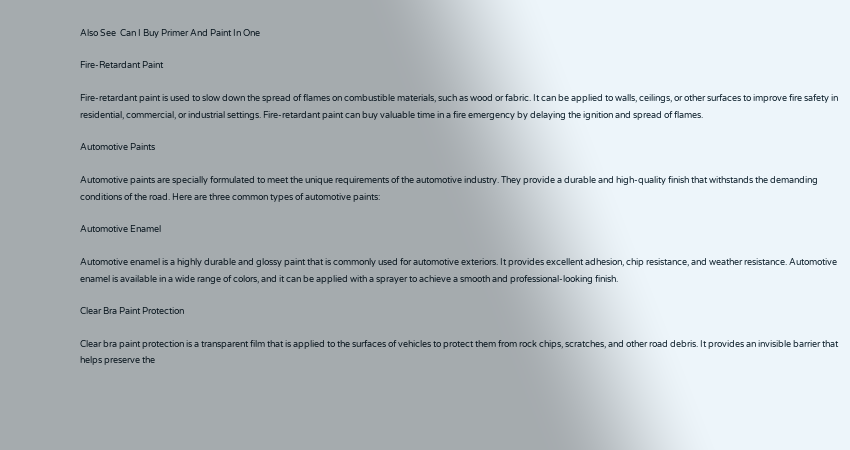Also See  Can I Buy Primer And Paint In One

Fire-Retardant Paint

Fire-retardant paint is used to slow down the spread of flames on combustible materials, such as wood or fabric. It can be applied to walls, ceilings, or other surfaces to improve fire safety in residential, commercial, or industrial settings. Fire-retardant paint can buy valuable time in a fire emergency by delaying the ignition and spread of flames.

Automotive Paints

Automotive paints are specially formulated to meet the unique requirements of the automotive industry. They provide a durable and high-quality finish that withstands the demanding conditions of the road. Here are three common types of automotive paints:

Automotive Enamel

Automotive enamel is a highly durable and glossy paint that is commonly used for automotive exteriors. It provides excellent adhesion, chip resistance, and weather resistance. Automotive enamel is available in a wide range of colors, and it can be applied with a sprayer to achieve a smooth and professional-looking finish.

Clear Bra Paint Protection

Clear bra paint protection is a transparent film that is applied to the surfaces of vehicles to protect them from rock chips, scratches, and other road debris. It provides an invisible barrier that helps preserve the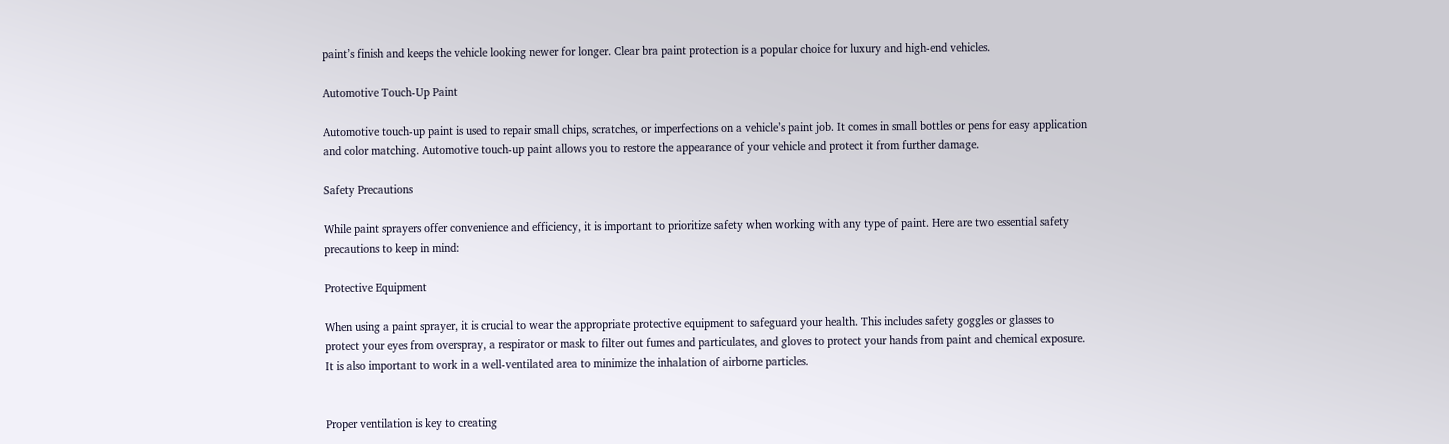paint’s finish and keeps the vehicle looking newer for longer. Clear bra paint protection is a popular choice for luxury and high-end vehicles.

Automotive Touch-Up Paint

Automotive touch-up paint is used to repair small chips, scratches, or imperfections on a vehicle’s paint job. It comes in small bottles or pens for easy application and color matching. Automotive touch-up paint allows you to restore the appearance of your vehicle and protect it from further damage.

Safety Precautions

While paint sprayers offer convenience and efficiency, it is important to prioritize safety when working with any type of paint. Here are two essential safety precautions to keep in mind:

Protective Equipment

When using a paint sprayer, it is crucial to wear the appropriate protective equipment to safeguard your health. This includes safety goggles or glasses to protect your eyes from overspray, a respirator or mask to filter out fumes and particulates, and gloves to protect your hands from paint and chemical exposure. It is also important to work in a well-ventilated area to minimize the inhalation of airborne particles.


Proper ventilation is key to creating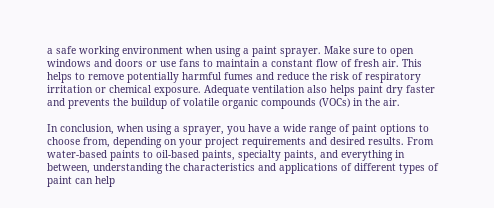a safe working environment when using a paint sprayer. Make sure to open windows and doors or use fans to maintain a constant flow of fresh air. This helps to remove potentially harmful fumes and reduce the risk of respiratory irritation or chemical exposure. Adequate ventilation also helps paint dry faster and prevents the buildup of volatile organic compounds (VOCs) in the air.

In conclusion, when using a sprayer, you have a wide range of paint options to choose from, depending on your project requirements and desired results. From water-based paints to oil-based paints, specialty paints, and everything in between, understanding the characteristics and applications of different types of paint can help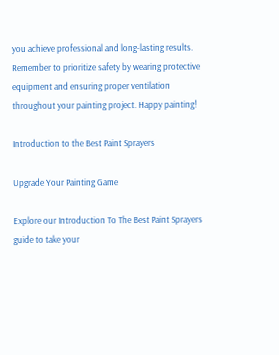you achieve professional and long-lasting results. Remember to prioritize safety by wearing protective equipment and ensuring proper ventilation throughout your painting project. Happy painting!

Introduction to the Best Paint Sprayers

Upgrade Your Painting Game

Explore our Introduction To The Best Paint Sprayers guide to take your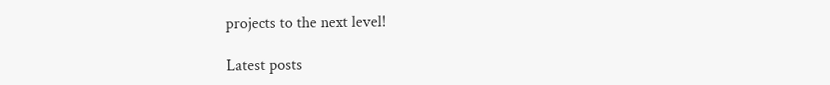projects to the next level!

Latest posts